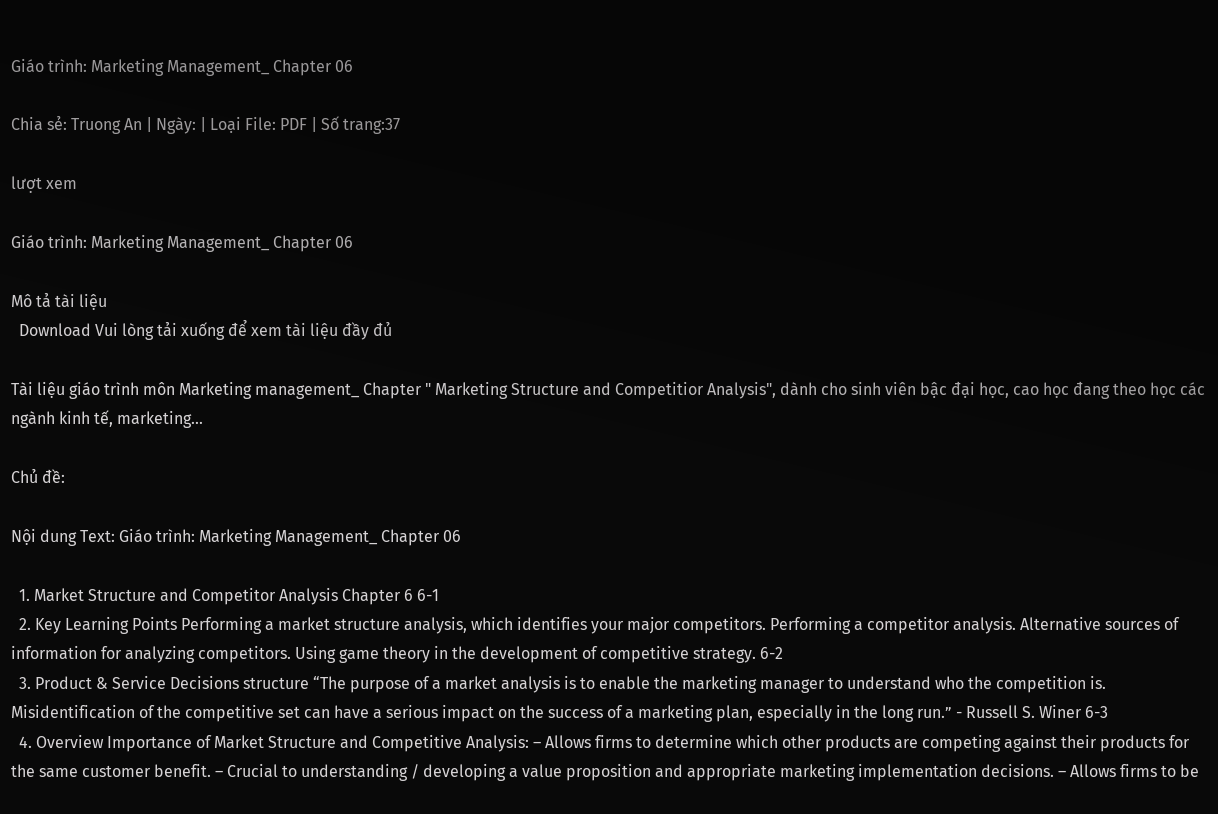Giáo trình: Marketing Management_ Chapter 06

Chia sẻ: Truong An | Ngày: | Loại File: PDF | Số trang:37

lượt xem

Giáo trình: Marketing Management_ Chapter 06

Mô tả tài liệu
  Download Vui lòng tải xuống để xem tài liệu đầy đủ

Tài liệu giáo trình môn Marketing management_ Chapter " Marketing Structure and Competitior Analysis", dành cho sinh viên bậc đại học, cao học đang theo học các ngành kinh tế, marketing...

Chủ đề:

Nội dung Text: Giáo trình: Marketing Management_ Chapter 06

  1. Market Structure and Competitor Analysis Chapter 6 6-1
  2. Key Learning Points Performing a market structure analysis, which identifies your major competitors. Performing a competitor analysis. Alternative sources of information for analyzing competitors. Using game theory in the development of competitive strategy. 6-2
  3. Product & Service Decisions structure “The purpose of a market analysis is to enable the marketing manager to understand who the competition is. Misidentification of the competitive set can have a serious impact on the success of a marketing plan, especially in the long run.” - Russell S. Winer 6-3
  4. Overview Importance of Market Structure and Competitive Analysis: – Allows firms to determine which other products are competing against their products for the same customer benefit. – Crucial to understanding / developing a value proposition and appropriate marketing implementation decisions. – Allows firms to be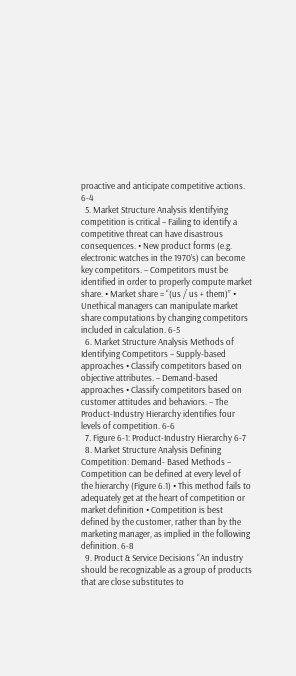proactive and anticipate competitive actions. 6-4
  5. Market Structure Analysis Identifying competition is critical – Failing to identify a competitive threat can have disastrous consequences. • New product forms (e.g. electronic watches in the 1970’s) can become key competitors. – Competitors must be identified in order to properly compute market share. • Market share = “(us / us + them)” • Unethical managers can manipulate market share computations by changing competitors included in calculation. 6-5
  6. Market Structure Analysis Methods of Identifying Competitors – Supply-based approaches • Classify competitors based on objective attributes. – Demand-based approaches • Classify competitors based on customer attitudes and behaviors. – The Product-Industry Hierarchy identifies four levels of competition. 6-6
  7. Figure 6-1: Product-Industry Hierarchy 6-7
  8. Market Structure Analysis Defining Competition: Demand- Based Methods – Competition can be defined at every level of the hierarchy (Figure 6.1) • This method fails to adequately get at the heart of competition or market definition • Competition is best defined by the customer, rather than by the marketing manager, as implied in the following definition. 6-8
  9. Product & Service Decisions “An industry should be recognizable as a group of products that are close substitutes to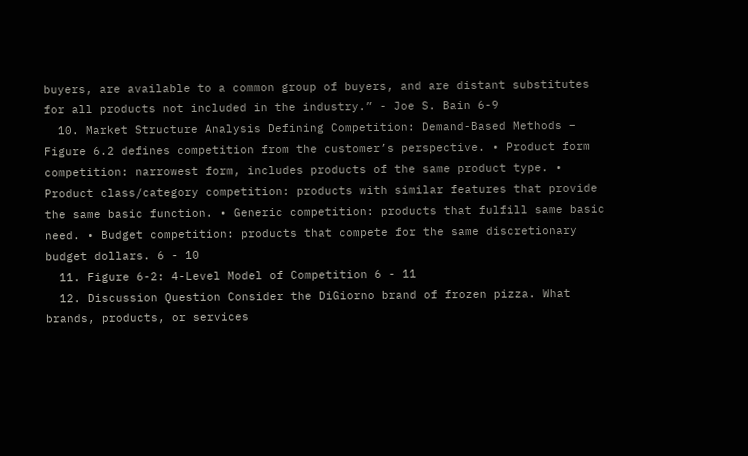buyers, are available to a common group of buyers, and are distant substitutes for all products not included in the industry.” - Joe S. Bain 6-9
  10. Market Structure Analysis Defining Competition: Demand-Based Methods – Figure 6.2 defines competition from the customer’s perspective. • Product form competition: narrowest form, includes products of the same product type. • Product class/category competition: products with similar features that provide the same basic function. • Generic competition: products that fulfill same basic need. • Budget competition: products that compete for the same discretionary budget dollars. 6 - 10
  11. Figure 6-2: 4-Level Model of Competition 6 - 11
  12. Discussion Question Consider the DiGiorno brand of frozen pizza. What brands, products, or services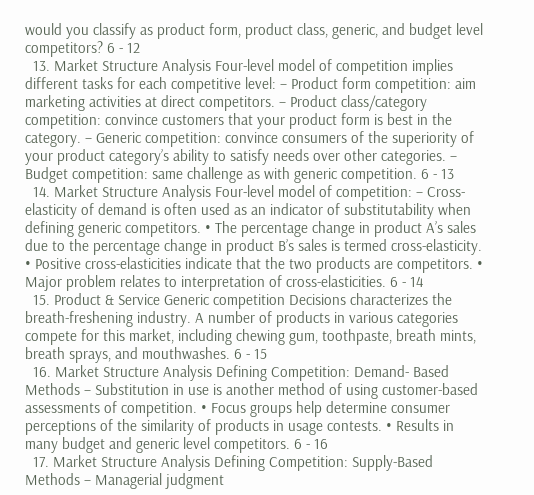would you classify as product form, product class, generic, and budget level competitors? 6 - 12
  13. Market Structure Analysis Four-level model of competition implies different tasks for each competitive level: – Product form competition: aim marketing activities at direct competitors. – Product class/category competition: convince customers that your product form is best in the category. – Generic competition: convince consumers of the superiority of your product category’s ability to satisfy needs over other categories. – Budget competition: same challenge as with generic competition. 6 - 13
  14. Market Structure Analysis Four-level model of competition: – Cross-elasticity of demand is often used as an indicator of substitutability when defining generic competitors. • The percentage change in product A’s sales due to the percentage change in product B’s sales is termed cross-elasticity. • Positive cross-elasticities indicate that the two products are competitors. • Major problem relates to interpretation of cross-elasticities. 6 - 14
  15. Product & Service Generic competition Decisions characterizes the breath-freshening industry. A number of products in various categories compete for this market, including chewing gum, toothpaste, breath mints, breath sprays, and mouthwashes. 6 - 15
  16. Market Structure Analysis Defining Competition: Demand- Based Methods – Substitution in use is another method of using customer-based assessments of competition. • Focus groups help determine consumer perceptions of the similarity of products in usage contests. • Results in many budget and generic level competitors. 6 - 16
  17. Market Structure Analysis Defining Competition: Supply-Based Methods – Managerial judgment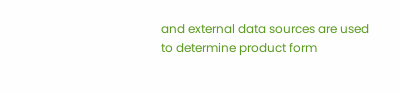and external data sources are used to determine product form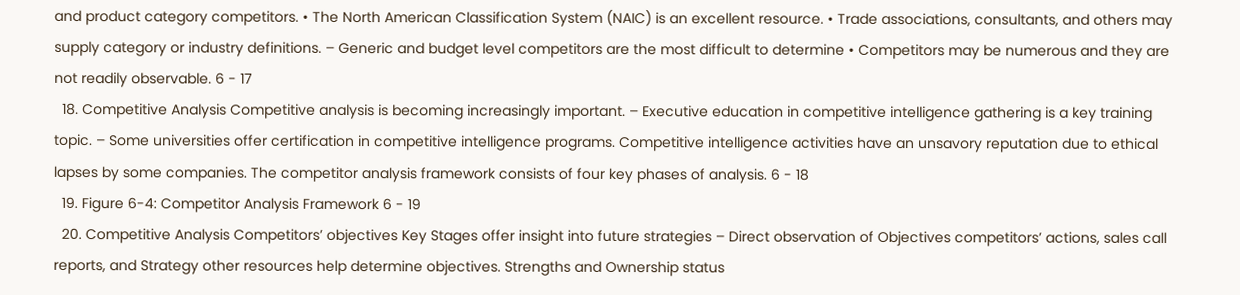and product category competitors. • The North American Classification System (NAIC) is an excellent resource. • Trade associations, consultants, and others may supply category or industry definitions. – Generic and budget level competitors are the most difficult to determine • Competitors may be numerous and they are not readily observable. 6 - 17
  18. Competitive Analysis Competitive analysis is becoming increasingly important. – Executive education in competitive intelligence gathering is a key training topic. – Some universities offer certification in competitive intelligence programs. Competitive intelligence activities have an unsavory reputation due to ethical lapses by some companies. The competitor analysis framework consists of four key phases of analysis. 6 - 18
  19. Figure 6-4: Competitor Analysis Framework 6 - 19
  20. Competitive Analysis Competitors’ objectives Key Stages offer insight into future strategies – Direct observation of Objectives competitors’ actions, sales call reports, and Strategy other resources help determine objectives. Strengths and Ownership status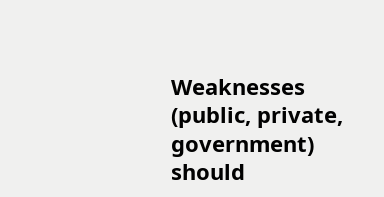Weaknesses (public, private, government) should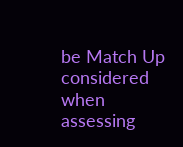be Match Up considered when assessing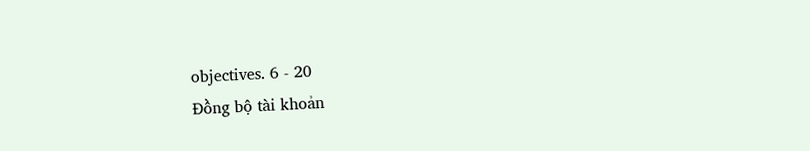objectives. 6 - 20
Đồng bộ tài khoản